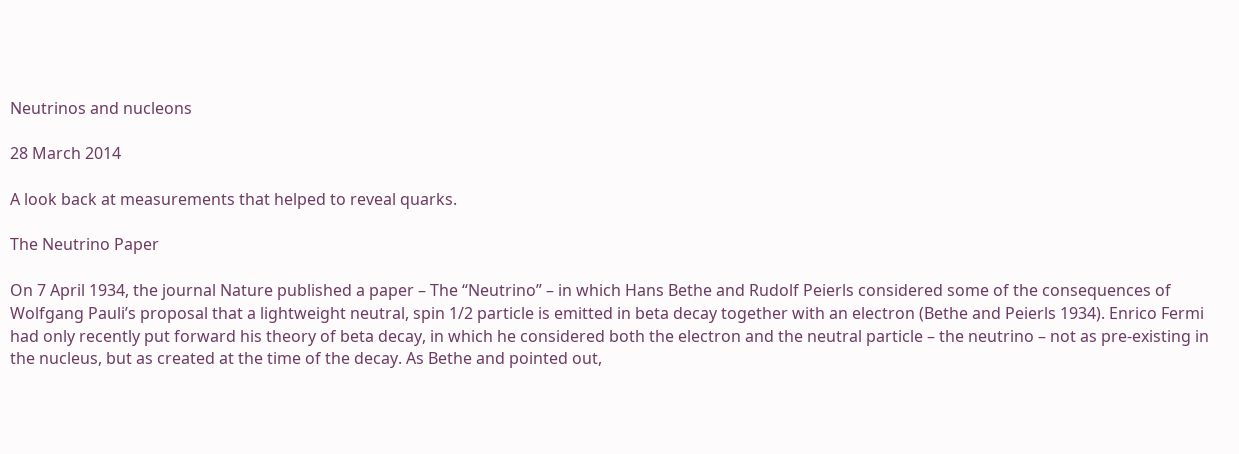Neutrinos and nucleons

28 March 2014

A look back at measurements that helped to reveal quarks.

The Neutrino Paper

On 7 April 1934, the journal Nature published a paper – The “Neutrino” – in which Hans Bethe and Rudolf Peierls considered some of the consequences of Wolfgang Pauli’s proposal that a lightweight neutral, spin 1/2 particle is emitted in beta decay together with an electron (Bethe and Peierls 1934). Enrico Fermi had only recently put forward his theory of beta decay, in which he considered both the electron and the neutral particle – the neutrino – not as pre-existing in the nucleus, but as created at the time of the decay. As Bethe and pointed out,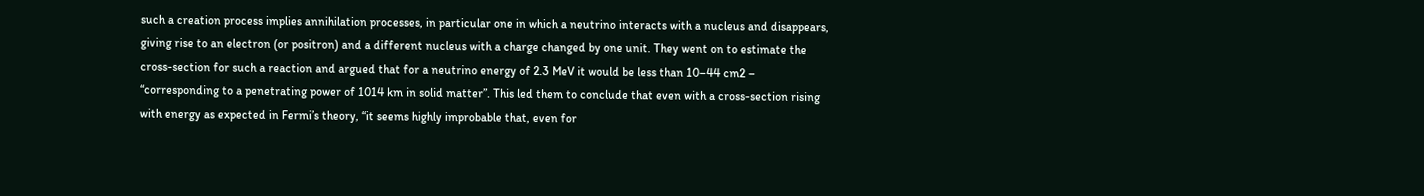such a creation process implies annihilation processes, in particular one in which a neutrino interacts with a nucleus and disappears, giving rise to an electron (or positron) and a different nucleus with a charge changed by one unit. They went on to estimate the cross-section for such a reaction and argued that for a neutrino energy of 2.3 MeV it would be less than 10–44 cm2 – “corresponding to a penetrating power of 1014 km in solid matter”. This led them to conclude that even with a cross-section rising with energy as expected in Fermi’s theory, “it seems highly improbable that, even for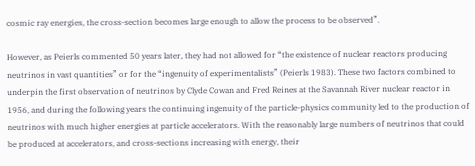cosmic ray energies, the cross-section becomes large enough to allow the process to be observed”.

However, as Peierls commented 50 years later, they had not allowed for “the existence of nuclear reactors producing neutrinos in vast quantities” or for the “ingenuity of experimentalists” (Peierls 1983). These two factors combined to underpin the first observation of neutrinos by Clyde Cowan and Fred Reines at the Savannah River nuclear reactor in 1956, and during the following years the continuing ingenuity of the particle-physics community led to the production of neutrinos with much higher energies at particle accelerators. With the reasonably large numbers of neutrinos that could be produced at accelerators, and cross-sections increasing with energy, their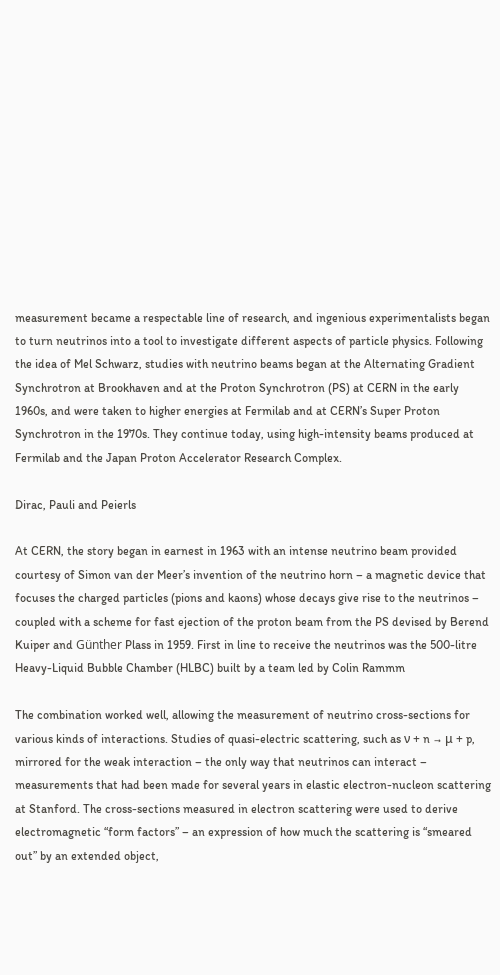measurement became a respectable line of research, and ingenious experimentalists began to turn neutrinos into a tool to investigate different aspects of particle physics. Following the idea of Mel Schwarz, studies with neutrino beams began at the Alternating Gradient Synchrotron at Brookhaven and at the Proton Synchrotron (PS) at CERN in the early 1960s, and were taken to higher energies at Fermilab and at CERN’s Super Proton Synchrotron in the 1970s. They continue today, using high-intensity beams produced at Fermilab and the Japan Proton Accelerator Research Complex.

Dirac, Pauli and Peierls

At CERN, the story began in earnest in 1963 with an intense neutrino beam provided courtesy of Simon van der Meer’s invention of the neutrino horn – a magnetic device that focuses the charged particles (pions and kaons) whose decays give rise to the neutrinos – coupled with a scheme for fast ejection of the proton beam from the PS devised by Berend Kuiper and Günther Plass in 1959. First in line to receive the neutrinos was the 500-litre Heavy-Liquid Bubble Chamber (HLBC) built by a team led by Colin Rammm

The combination worked well, allowing the measurement of neutrino cross-sections for various kinds of interactions. Studies of quasi-electric scattering, such as ν + n → μ + p, mirrored for the weak interaction – the only way that neutrinos can interact – measurements that had been made for several years in elastic electron-nucleon scattering at Stanford. The cross-sections measured in electron scattering were used to derive electromagnetic “form factors” – an expression of how much the scattering is “smeared out” by an extended object,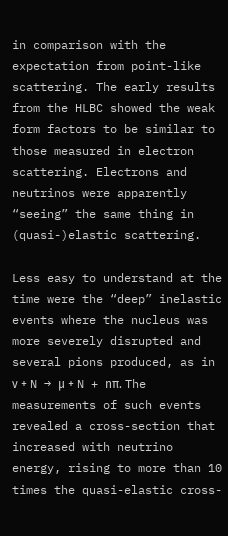in comparison with the expectation from point-like scattering. The early results from the HLBC showed the weak form factors to be similar to those measured in electron scattering. Electrons and neutrinos were apparently “seeing” the same thing in (quasi-)elastic scattering.

Less easy to understand at the time were the “deep” inelastic events where the nucleus was more severely disrupted and several pions produced, as in ν + N → μ + N + nπ. The measurements of such events revealed a cross-section that increased with neutrino energy, rising to more than 10 times the quasi-elastic cross-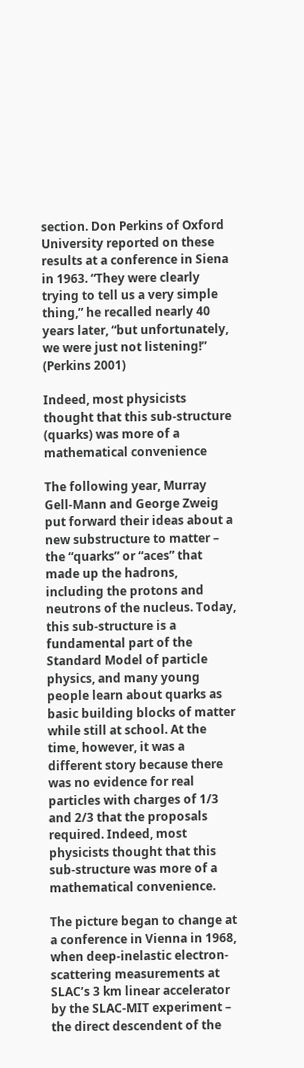section. Don Perkins of Oxford University reported on these results at a conference in Siena in 1963. “They were clearly trying to tell us a very simple thing,” he recalled nearly 40 years later, “but unfortunately, we were just not listening!” (Perkins 2001)

Indeed, most physicists thought that this sub-structure (quarks) was more of a mathematical convenience

The following year, Murray Gell-Mann and George Zweig put forward their ideas about a new substructure to matter – the “quarks” or “aces” that made up the hadrons, including the protons and neutrons of the nucleus. Today, this sub-structure is a fundamental part of the Standard Model of particle physics, and many young people learn about quarks as basic building blocks of matter while still at school. At the time, however, it was a different story because there was no evidence for real particles with charges of 1/3 and 2/3 that the proposals required. Indeed, most physicists thought that this sub-structure was more of a mathematical convenience.

The picture began to change at a conference in Vienna in 1968, when deep-inelastic electron-scattering measurements at SLAC’s 3 km linear accelerator by the SLAC-MIT experiment – the direct descendent of the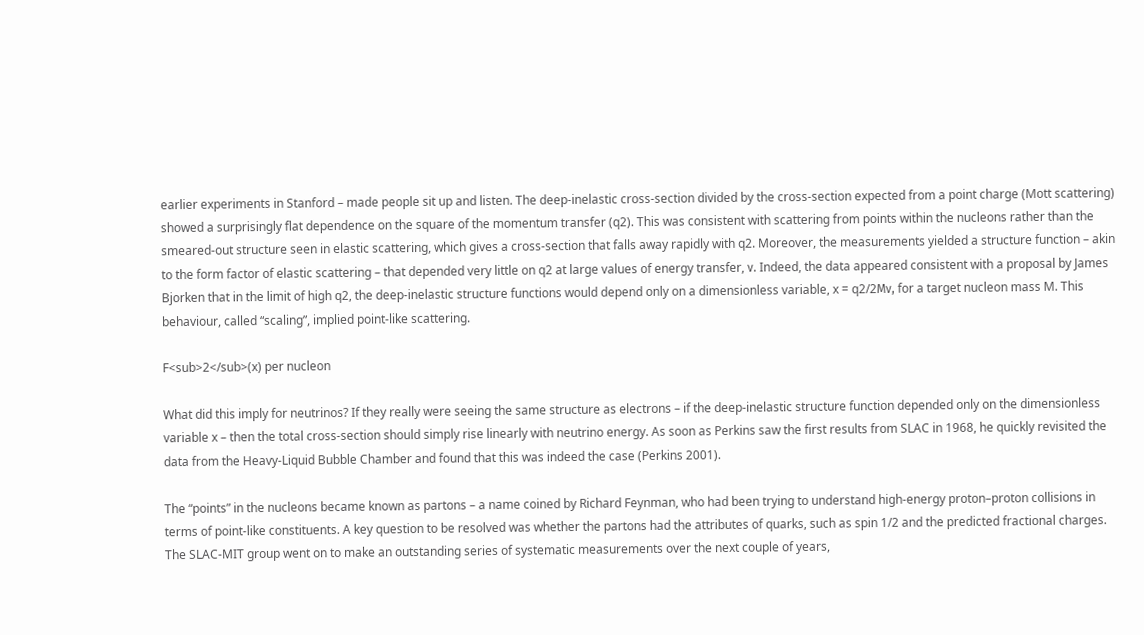earlier experiments in Stanford – made people sit up and listen. The deep-inelastic cross-section divided by the cross-section expected from a point charge (Mott scattering) showed a surprisingly flat dependence on the square of the momentum transfer (q2). This was consistent with scattering from points within the nucleons rather than the smeared-out structure seen in elastic scattering, which gives a cross-section that falls away rapidly with q2. Moreover, the measurements yielded a structure function – akin to the form factor of elastic scattering – that depended very little on q2 at large values of energy transfer, ν. Indeed, the data appeared consistent with a proposal by James Bjorken that in the limit of high q2, the deep-inelastic structure functions would depend only on a dimensionless variable, x = q2/2Mν, for a target nucleon mass M. This behaviour, called “scaling”, implied point-like scattering.

F<sub>2</sub>(x) per nucleon

What did this imply for neutrinos? If they really were seeing the same structure as electrons – if the deep-inelastic structure function depended only on the dimensionless variable x – then the total cross-section should simply rise linearly with neutrino energy. As soon as Perkins saw the first results from SLAC in 1968, he quickly revisited the data from the Heavy-Liquid Bubble Chamber and found that this was indeed the case (Perkins 2001).

The “points” in the nucleons became known as partons – a name coined by Richard Feynman, who had been trying to understand high-energy proton–proton collisions in terms of point-like constituents. A key question to be resolved was whether the partons had the attributes of quarks, such as spin 1/2 and the predicted fractional charges. The SLAC-MIT group went on to make an outstanding series of systematic measurements over the next couple of years,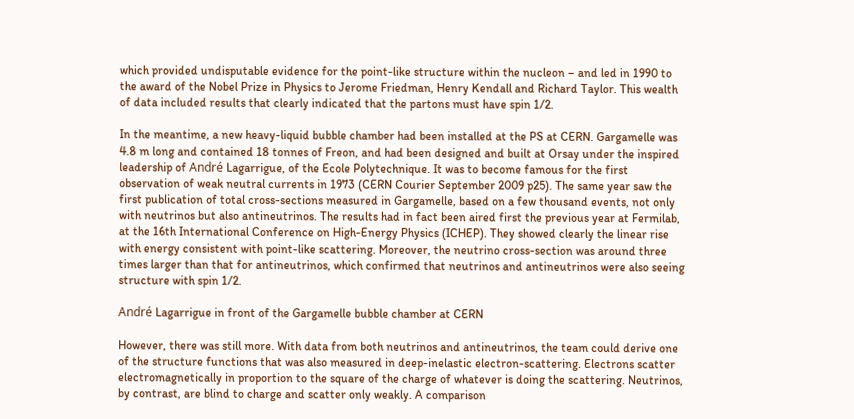which provided undisputable evidence for the point-like structure within the nucleon – and led in 1990 to the award of the Nobel Prize in Physics to Jerome Friedman, Henry Kendall and Richard Taylor. This wealth of data included results that clearly indicated that the partons must have spin 1/2.

In the meantime, a new heavy-liquid bubble chamber had been installed at the PS at CERN. Gargamelle was 4.8 m long and contained 18 tonnes of Freon, and had been designed and built at Orsay under the inspired leadership of André Lagarrigue, of the Ecole Polytechnique. It was to become famous for the first observation of weak neutral currents in 1973 (CERN Courier September 2009 p25). The same year saw the first publication of total cross-sections measured in Gargamelle, based on a few thousand events, not only with neutrinos but also antineutrinos. The results had in fact been aired first the previous year at Fermilab, at the 16th International Conference on High-Energy Physics (ICHEP). They showed clearly the linear rise with energy consistent with point-like scattering. Moreover, the neutrino cross-section was around three times larger than that for antineutrinos, which confirmed that neutrinos and antineutrinos were also seeing structure with spin 1/2.

André Lagarrigue in front of the Gargamelle bubble chamber at CERN

However, there was still more. With data from both neutrinos and antineutrinos, the team could derive one of the structure functions that was also measured in deep-inelastic electron-scattering. Electrons scatter electromagnetically in proportion to the square of the charge of whatever is doing the scattering. Neutrinos, by contrast, are blind to charge and scatter only weakly. A comparison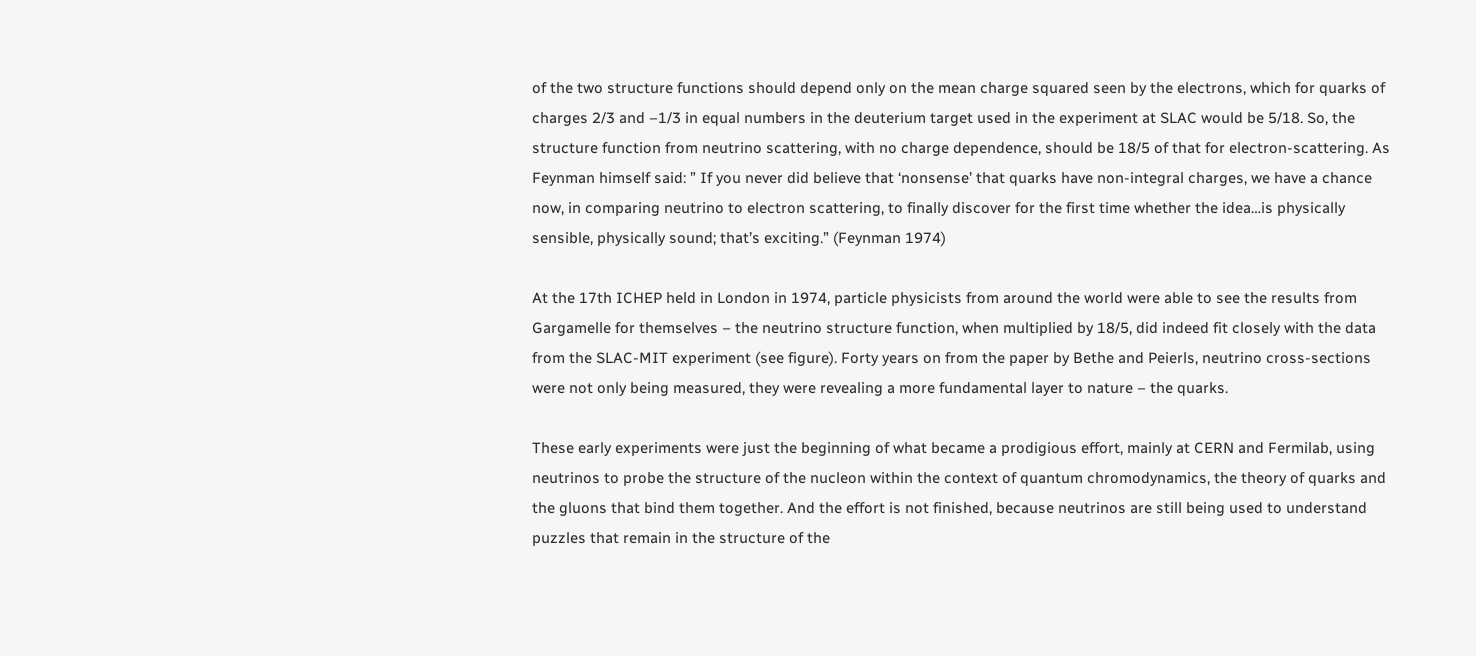of the two structure functions should depend only on the mean charge squared seen by the electrons, which for quarks of charges 2/3 and –1/3 in equal numbers in the deuterium target used in the experiment at SLAC would be 5/18. So, the structure function from neutrino scattering, with no charge dependence, should be 18/5 of that for electron-scattering. As Feynman himself said: ” If you never did believe that ‘nonsense’ that quarks have non-integral charges, we have a chance now, in comparing neutrino to electron scattering, to finally discover for the first time whether the idea…is physically sensible, physically sound; that’s exciting.” (Feynman 1974)

At the 17th ICHEP held in London in 1974, particle physicists from around the world were able to see the results from Gargamelle for themselves – the neutrino structure function, when multiplied by 18/5, did indeed fit closely with the data from the SLAC-MIT experiment (see figure). Forty years on from the paper by Bethe and Peierls, neutrino cross-sections were not only being measured, they were revealing a more fundamental layer to nature – the quarks.

These early experiments were just the beginning of what became a prodigious effort, mainly at CERN and Fermilab, using neutrinos to probe the structure of the nucleon within the context of quantum chromodynamics, the theory of quarks and the gluons that bind them together. And the effort is not finished, because neutrinos are still being used to understand puzzles that remain in the structure of the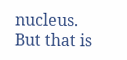nucleus. But that is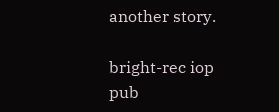another story.

bright-rec iop pub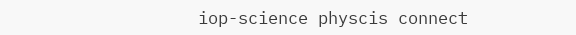iop-science physcis connect